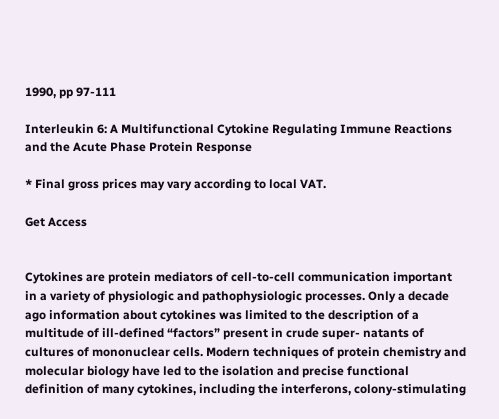1990, pp 97-111

Interleukin 6: A Multifunctional Cytokine Regulating Immune Reactions and the Acute Phase Protein Response

* Final gross prices may vary according to local VAT.

Get Access


Cytokines are protein mediators of cell-to-cell communication important in a variety of physiologic and pathophysiologic processes. Only a decade ago information about cytokines was limited to the description of a multitude of ill-defined “factors” present in crude super- natants of cultures of mononuclear cells. Modern techniques of protein chemistry and molecular biology have led to the isolation and precise functional definition of many cytokines, including the interferons, colony-stimulating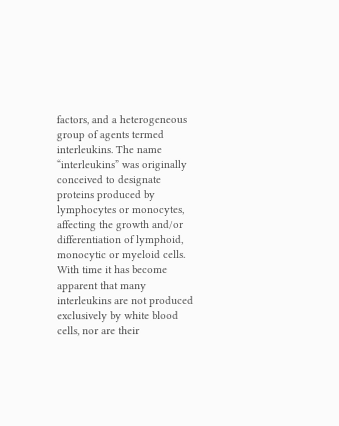factors, and a heterogeneous group of agents termed interleukins. The name “interleukins” was originally conceived to designate proteins produced by lymphocytes or monocytes, affecting the growth and/or differentiation of lymphoid, monocytic or myeloid cells. With time it has become apparent that many interleukins are not produced exclusively by white blood cells, nor are their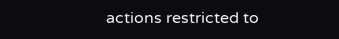actions restricted to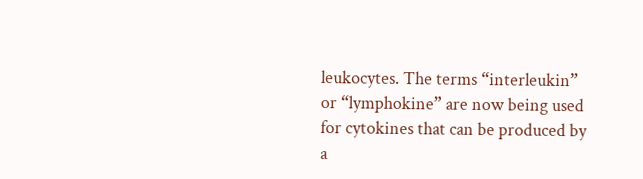leukocytes. The terms “interleukin” or “lymphokine” are now being used for cytokines that can be produced by a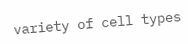variety of cell types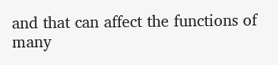and that can affect the functions of many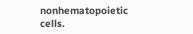nonhematopoietic cells.